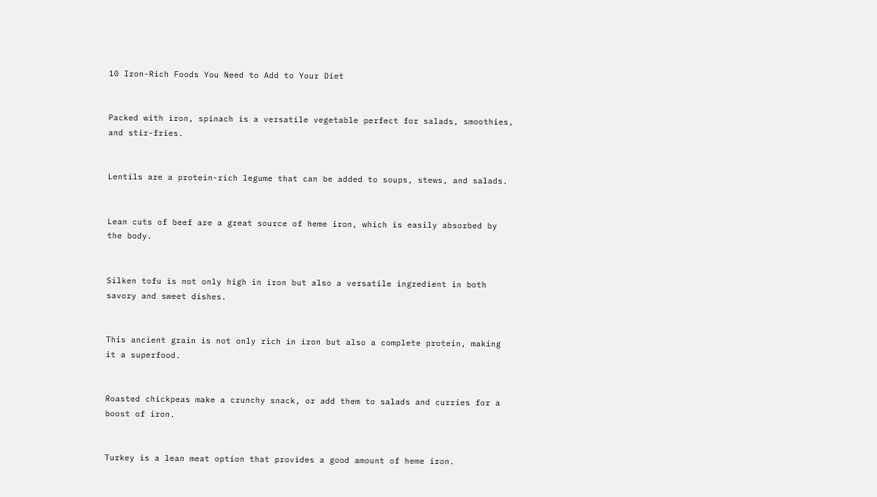10 Iron-Rich Foods You Need to Add to Your Diet


Packed with iron, spinach is a versatile vegetable perfect for salads, smoothies, and stir-fries.


Lentils are a protein-rich legume that can be added to soups, stews, and salads.


Lean cuts of beef are a great source of heme iron, which is easily absorbed by the body.


Silken tofu is not only high in iron but also a versatile ingredient in both savory and sweet dishes.


This ancient grain is not only rich in iron but also a complete protein, making it a superfood.


Roasted chickpeas make a crunchy snack, or add them to salads and curries for a boost of iron.


Turkey is a lean meat option that provides a good amount of heme iron.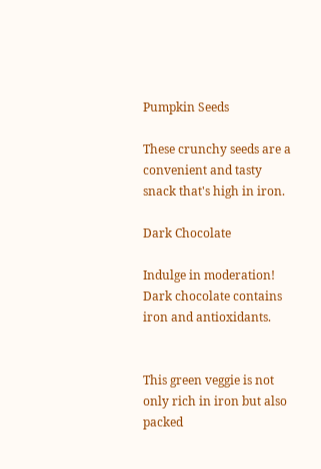Pumpkin Seeds

These crunchy seeds are a convenient and tasty snack that's high in iron.

Dark Chocolate

Indulge in moderation! Dark chocolate contains iron and antioxidants.


This green veggie is not only rich in iron but also packed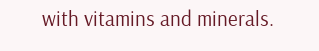with vitamins and minerals.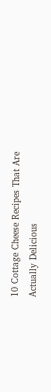10 Cottage Cheese Recipes That Are Actually Delicious